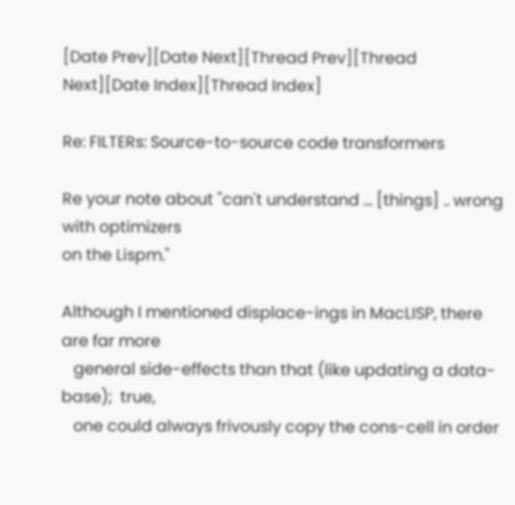[Date Prev][Date Next][Thread Prev][Thread Next][Date Index][Thread Index]

Re: FILTERs: Source-to-source code transformers

Re your note about "can't understand ... [things] .. wrong with optimizers
on the Lispm."

Although I mentioned displace-ings in MacLISP, there are far more
   general side-effects than that (like updating a data-base);  true,
   one could always frivously copy the cons-cell in order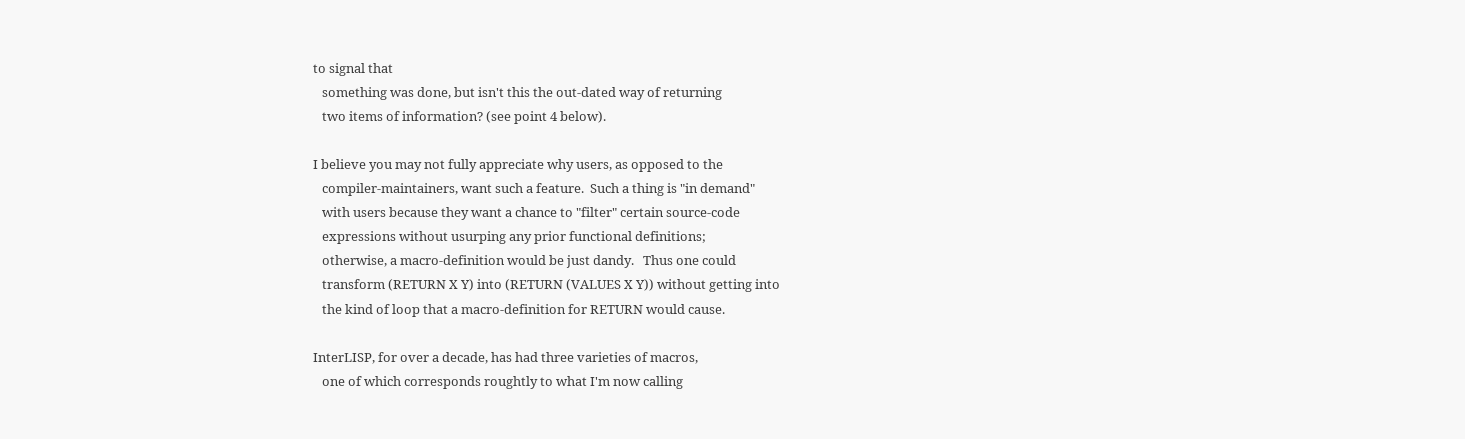to signal that
   something was done, but isn't this the out-dated way of returning
   two items of information? (see point 4 below).

I believe you may not fully appreciate why users, as opposed to the
   compiler-maintainers, want such a feature.  Such a thing is "in demand"
   with users because they want a chance to "filter" certain source-code
   expressions without usurping any prior functional definitions;
   otherwise, a macro-definition would be just dandy.   Thus one could
   transform (RETURN X Y) into (RETURN (VALUES X Y)) without getting into
   the kind of loop that a macro-definition for RETURN would cause.

InterLISP, for over a decade, has had three varieties of macros,
   one of which corresponds roughtly to what I'm now calling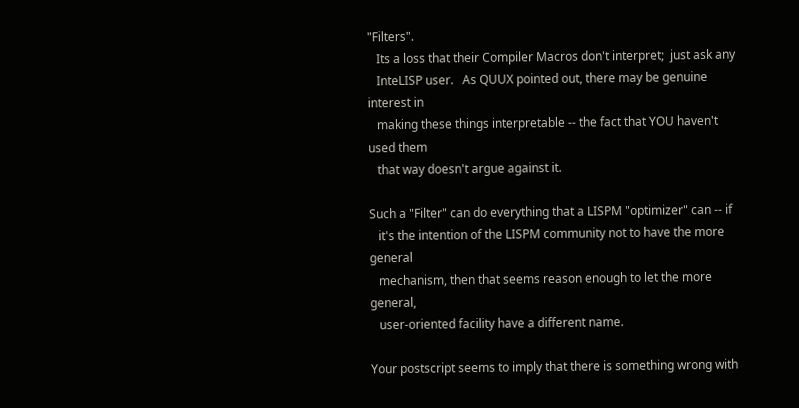"Filters".
   Its a loss that their Compiler Macros don't interpret;  just ask any
   InteLISP user.   As QUUX pointed out, there may be genuine interest in
   making these things interpretable -- the fact that YOU haven't used them
   that way doesn't argue against it.

Such a "Filter" can do everything that a LISPM "optimizer" can -- if
   it's the intention of the LISPM community not to have the more general
   mechanism, then that seems reason enough to let the more general,
   user-oriented facility have a different name.

Your postscript seems to imply that there is something wrong with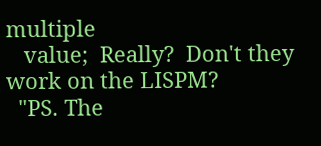multiple
   value;  Really?  Don't they work on the LISPM?
  "PS. The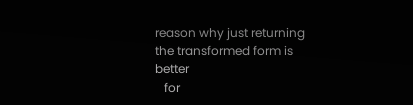reason why just returning the transformed form is better
   for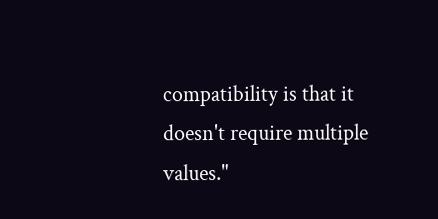compatibility is that it doesn't require multiple values."